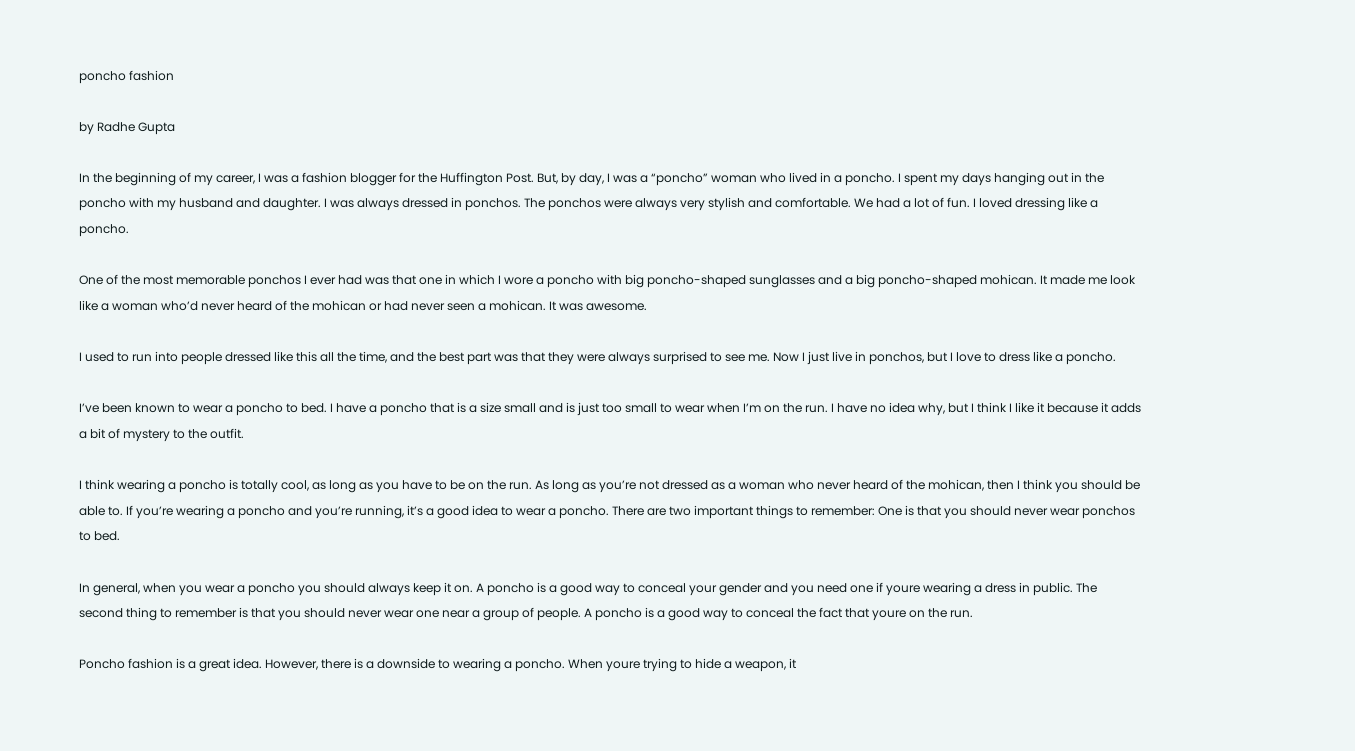poncho fashion

by Radhe Gupta

In the beginning of my career, I was a fashion blogger for the Huffington Post. But, by day, I was a “poncho” woman who lived in a poncho. I spent my days hanging out in the poncho with my husband and daughter. I was always dressed in ponchos. The ponchos were always very stylish and comfortable. We had a lot of fun. I loved dressing like a poncho.

One of the most memorable ponchos I ever had was that one in which I wore a poncho with big poncho-shaped sunglasses and a big poncho-shaped mohican. It made me look like a woman who’d never heard of the mohican or had never seen a mohican. It was awesome.

I used to run into people dressed like this all the time, and the best part was that they were always surprised to see me. Now I just live in ponchos, but I love to dress like a poncho.

I’ve been known to wear a poncho to bed. I have a poncho that is a size small and is just too small to wear when I’m on the run. I have no idea why, but I think I like it because it adds a bit of mystery to the outfit.

I think wearing a poncho is totally cool, as long as you have to be on the run. As long as you’re not dressed as a woman who never heard of the mohican, then I think you should be able to. If you’re wearing a poncho and you’re running, it’s a good idea to wear a poncho. There are two important things to remember: One is that you should never wear ponchos to bed.

In general, when you wear a poncho you should always keep it on. A poncho is a good way to conceal your gender and you need one if youre wearing a dress in public. The second thing to remember is that you should never wear one near a group of people. A poncho is a good way to conceal the fact that youre on the run.

Poncho fashion is a great idea. However, there is a downside to wearing a poncho. When youre trying to hide a weapon, it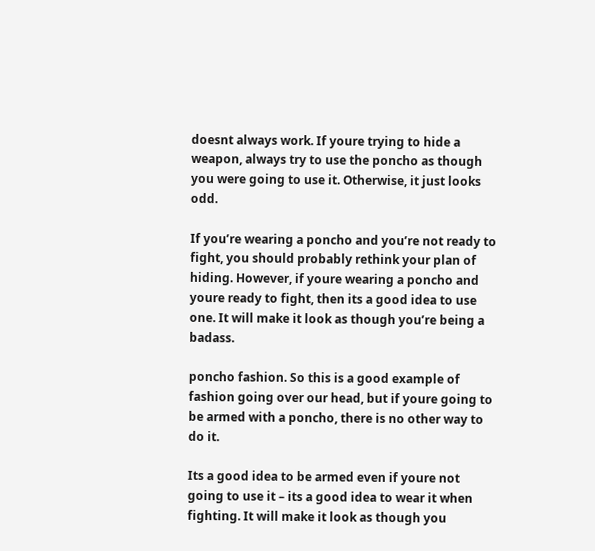doesnt always work. If youre trying to hide a weapon, always try to use the poncho as though you were going to use it. Otherwise, it just looks odd.

If you’re wearing a poncho and you’re not ready to fight, you should probably rethink your plan of hiding. However, if youre wearing a poncho and youre ready to fight, then its a good idea to use one. It will make it look as though you’re being a badass.

poncho fashion. So this is a good example of fashion going over our head, but if youre going to be armed with a poncho, there is no other way to do it.

Its a good idea to be armed even if youre not going to use it – its a good idea to wear it when fighting. It will make it look as though you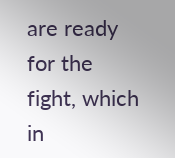are ready for the fight, which in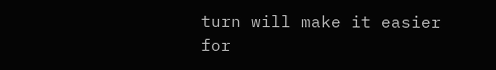turn will make it easier for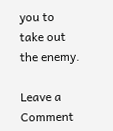you to take out the enemy.

Leave a Comment